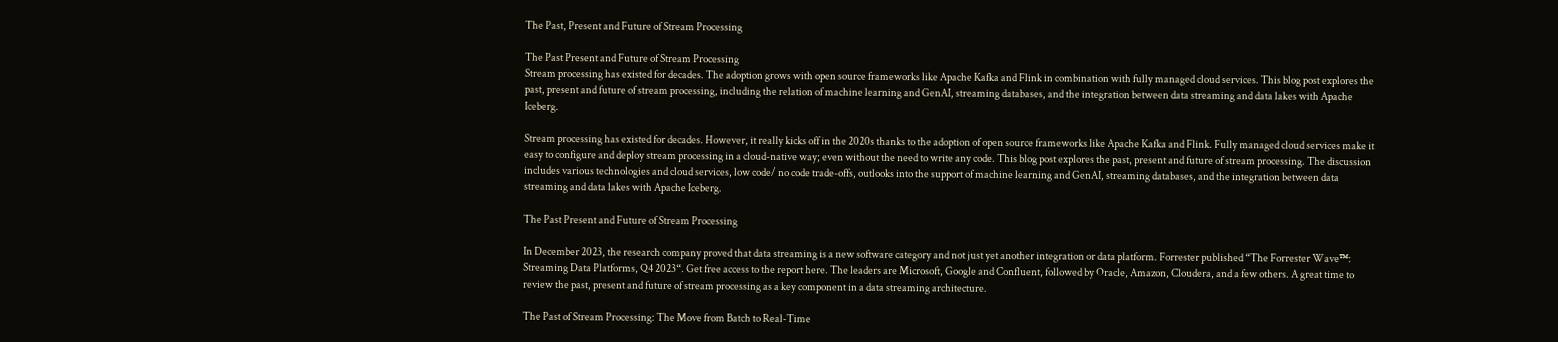The Past, Present and Future of Stream Processing

The Past Present and Future of Stream Processing
Stream processing has existed for decades. The adoption grows with open source frameworks like Apache Kafka and Flink in combination with fully managed cloud services. This blog post explores the past, present and future of stream processing, including the relation of machine learning and GenAI, streaming databases, and the integration between data streaming and data lakes with Apache Iceberg.

Stream processing has existed for decades. However, it really kicks off in the 2020s thanks to the adoption of open source frameworks like Apache Kafka and Flink. Fully managed cloud services make it easy to configure and deploy stream processing in a cloud-native way; even without the need to write any code. This blog post explores the past, present and future of stream processing. The discussion includes various technologies and cloud services, low code/ no code trade-offs, outlooks into the support of machine learning and GenAI, streaming databases, and the integration between data streaming and data lakes with Apache Iceberg.

The Past Present and Future of Stream Processing

In December 2023, the research company proved that data streaming is a new software category and not just yet another integration or data platform. Forrester published “The Forrester Wave™: Streaming Data Platforms, Q4 2023“. Get free access to the report here. The leaders are Microsoft, Google and Confluent, followed by Oracle, Amazon, Cloudera, and a few others. A great time to review the past, present and future of stream processing as a key component in a data streaming architecture.

The Past of Stream Processing: The Move from Batch to Real-Time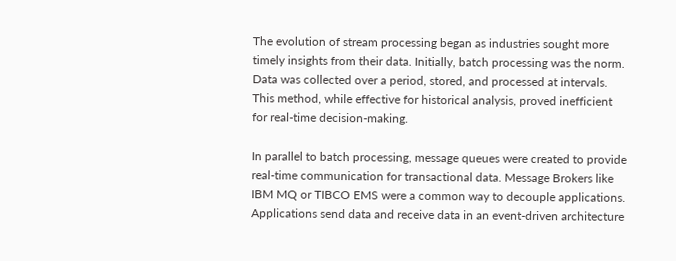The evolution of stream processing began as industries sought more timely insights from their data. Initially, batch processing was the norm. Data was collected over a period, stored, and processed at intervals. This method, while effective for historical analysis, proved inefficient for real-time decision-making.

In parallel to batch processing, message queues were created to provide real-time communication for transactional data. Message Brokers like IBM MQ or TIBCO EMS were a common way to decouple applications. Applications send data and receive data in an event-driven architecture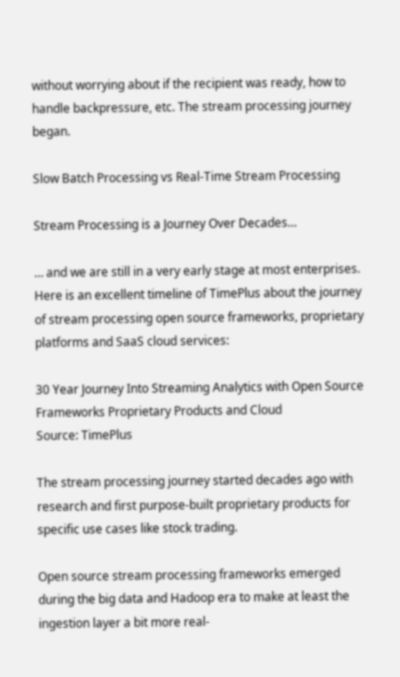without worrying about if the recipient was ready, how to handle backpressure, etc. The stream processing journey began.

Slow Batch Processing vs Real-Time Stream Processing

Stream Processing is a Journey Over Decades…

… and we are still in a very early stage at most enterprises. Here is an excellent timeline of TimePlus about the journey of stream processing open source frameworks, proprietary platforms and SaaS cloud services:

30 Year Journey Into Streaming Analytics with Open Source Frameworks Proprietary Products and Cloud
Source: TimePlus

The stream processing journey started decades ago with research and first purpose-built proprietary products for specific use cases like stock trading.

Open source stream processing frameworks emerged during the big data and Hadoop era to make at least the ingestion layer a bit more real-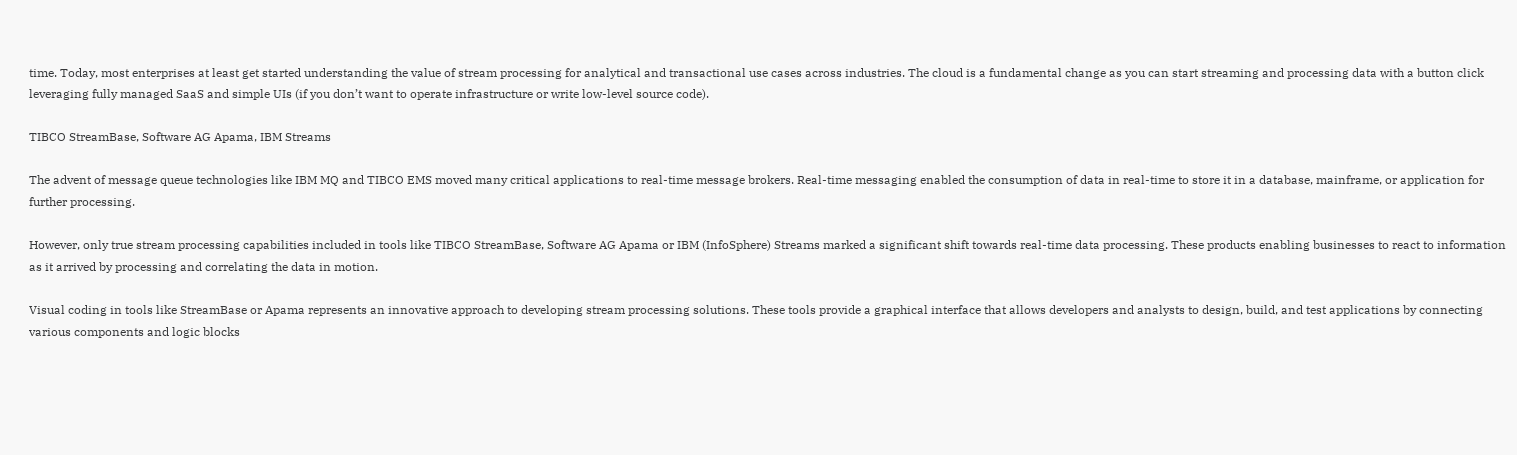time. Today, most enterprises at least get started understanding the value of stream processing for analytical and transactional use cases across industries. The cloud is a fundamental change as you can start streaming and processing data with a button click leveraging fully managed SaaS and simple UIs (if you don’t want to operate infrastructure or write low-level source code).

TIBCO StreamBase, Software AG Apama, IBM Streams

The advent of message queue technologies like IBM MQ and TIBCO EMS moved many critical applications to real-time message brokers. Real-time messaging enabled the consumption of data in real-time to store it in a database, mainframe, or application for further processing.

However, only true stream processing capabilities included in tools like TIBCO StreamBase, Software AG Apama or IBM (InfoSphere) Streams marked a significant shift towards real-time data processing. These products enabling businesses to react to information as it arrived by processing and correlating the data in motion.

Visual coding in tools like StreamBase or Apama represents an innovative approach to developing stream processing solutions. These tools provide a graphical interface that allows developers and analysts to design, build, and test applications by connecting various components and logic blocks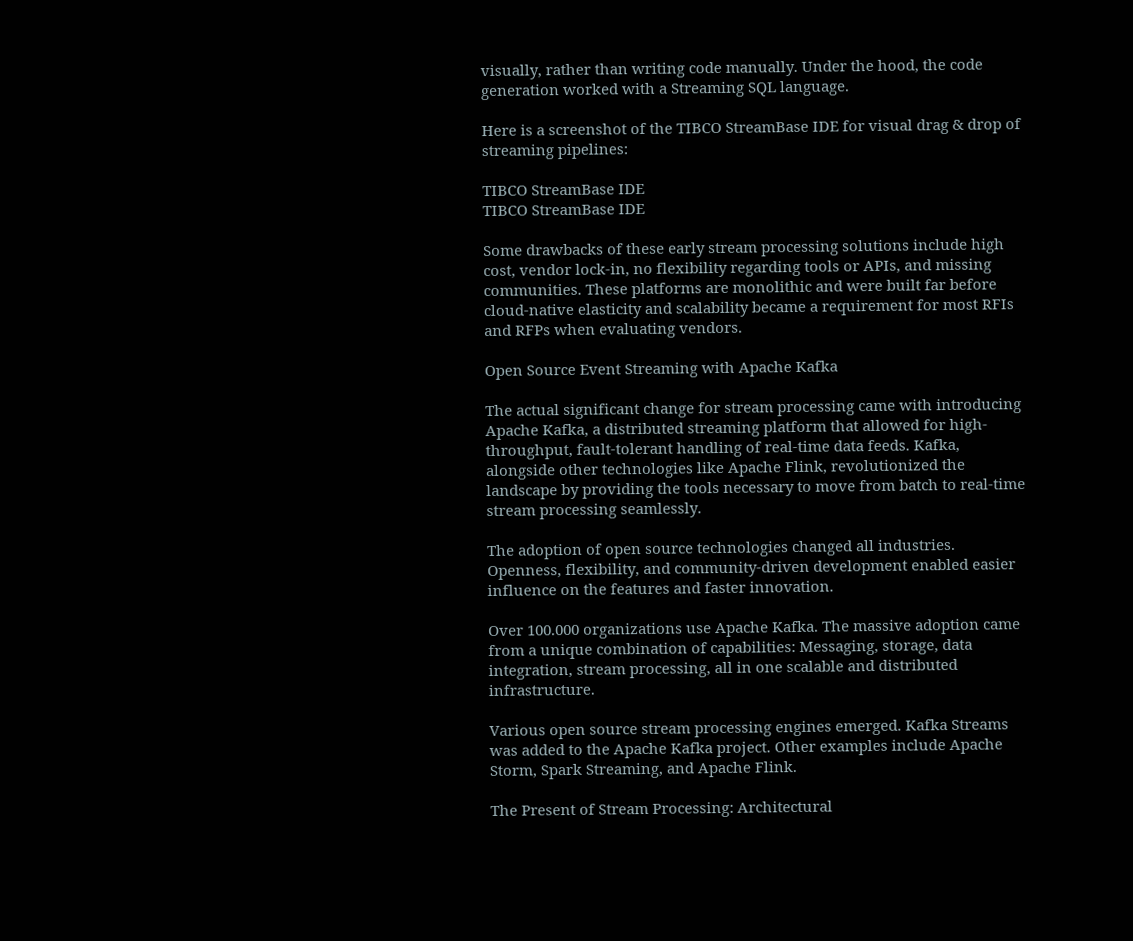visually, rather than writing code manually. Under the hood, the code generation worked with a Streaming SQL language.

Here is a screenshot of the TIBCO StreamBase IDE for visual drag & drop of streaming pipelines:

TIBCO StreamBase IDE
TIBCO StreamBase IDE

Some drawbacks of these early stream processing solutions include high cost, vendor lock-in, no flexibility regarding tools or APIs, and missing communities. These platforms are monolithic and were built far before cloud-native elasticity and scalability became a requirement for most RFIs and RFPs when evaluating vendors.

Open Source Event Streaming with Apache Kafka

The actual significant change for stream processing came with introducing Apache Kafka, a distributed streaming platform that allowed for high-throughput, fault-tolerant handling of real-time data feeds. Kafka, alongside other technologies like Apache Flink, revolutionized the landscape by providing the tools necessary to move from batch to real-time stream processing seamlessly.

The adoption of open source technologies changed all industries. Openness, flexibility, and community-driven development enabled easier influence on the features and faster innovation.

Over 100.000 organizations use Apache Kafka. The massive adoption came from a unique combination of capabilities: Messaging, storage, data integration, stream processing, all in one scalable and distributed infrastructure.

Various open source stream processing engines emerged. Kafka Streams was added to the Apache Kafka project. Other examples include Apache Storm, Spark Streaming, and Apache Flink.

The Present of Stream Processing: Architectural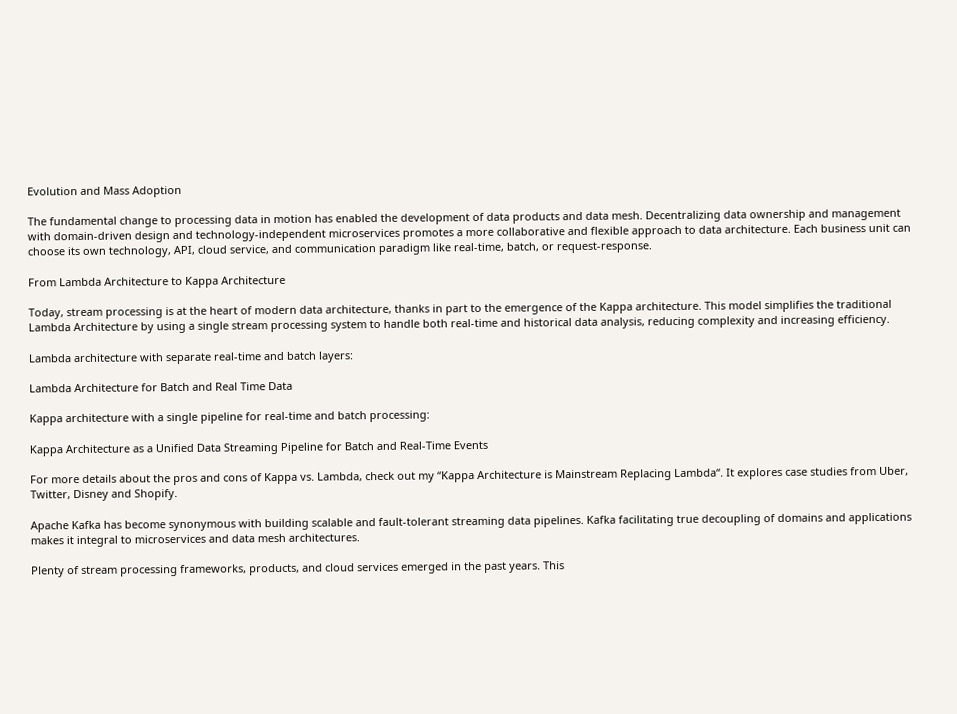Evolution and Mass Adoption

The fundamental change to processing data in motion has enabled the development of data products and data mesh. Decentralizing data ownership and management with domain-driven design and technology-independent microservices promotes a more collaborative and flexible approach to data architecture. Each business unit can choose its own technology, API, cloud service, and communication paradigm like real-time, batch, or request-response.

From Lambda Architecture to Kappa Architecture

Today, stream processing is at the heart of modern data architecture, thanks in part to the emergence of the Kappa architecture. This model simplifies the traditional Lambda Architecture by using a single stream processing system to handle both real-time and historical data analysis, reducing complexity and increasing efficiency.

Lambda architecture with separate real-time and batch layers:

Lambda Architecture for Batch and Real Time Data

Kappa architecture with a single pipeline for real-time and batch processing:

Kappa Architecture as a Unified Data Streaming Pipeline for Batch and Real-Time Events

For more details about the pros and cons of Kappa vs. Lambda, check out my “Kappa Architecture is Mainstream Replacing Lambda“. It explores case studies from Uber, Twitter, Disney and Shopify.

Apache Kafka has become synonymous with building scalable and fault-tolerant streaming data pipelines. Kafka facilitating true decoupling of domains and applications makes it integral to microservices and data mesh architectures.

Plenty of stream processing frameworks, products, and cloud services emerged in the past years. This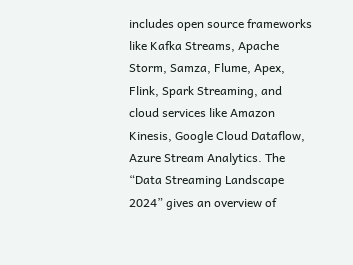includes open source frameworks like Kafka Streams, Apache Storm, Samza, Flume, Apex, Flink, Spark Streaming, and cloud services like Amazon Kinesis, Google Cloud Dataflow, Azure Stream Analytics. The “Data Streaming Landscape 2024” gives an overview of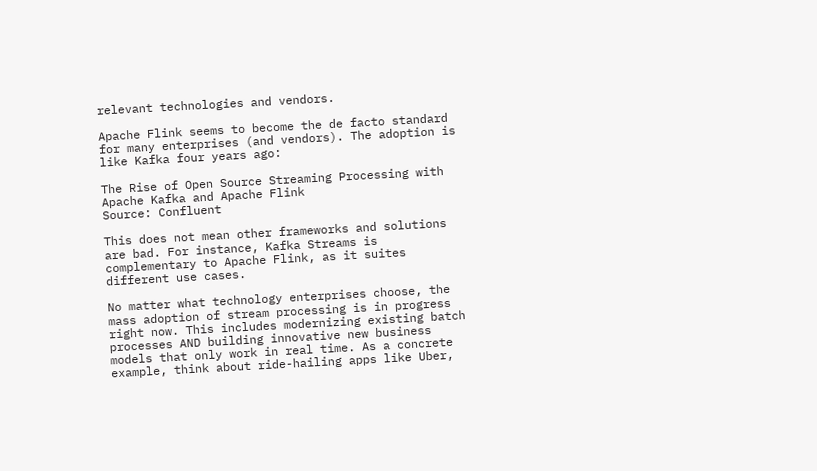relevant technologies and vendors.

Apache Flink seems to become the de facto standard for many enterprises (and vendors). The adoption is like Kafka four years ago:

The Rise of Open Source Streaming Processing with Apache Kafka and Apache Flink
Source: Confluent

This does not mean other frameworks and solutions are bad. For instance, Kafka Streams is complementary to Apache Flink, as it suites different use cases.

No matter what technology enterprises choose, the mass adoption of stream processing is in progress right now. This includes modernizing existing batch processes AND building innovative new business models that only work in real time. As a concrete example, think about ride-hailing apps like Uber,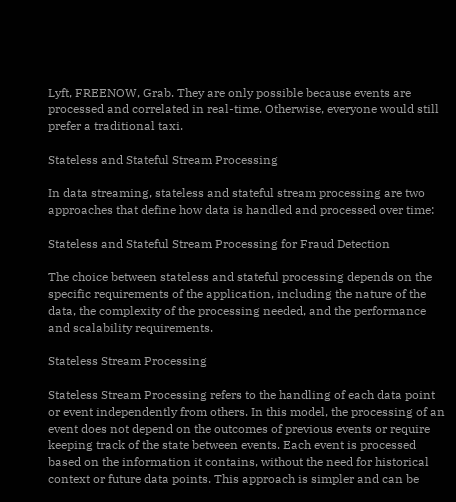Lyft, FREENOW, Grab. They are only possible because events are processed and correlated in real-time. Otherwise, everyone would still prefer a traditional taxi.

Stateless and Stateful Stream Processing

In data streaming, stateless and stateful stream processing are two approaches that define how data is handled and processed over time:

Stateless and Stateful Stream Processing for Fraud Detection

The choice between stateless and stateful processing depends on the specific requirements of the application, including the nature of the data, the complexity of the processing needed, and the performance and scalability requirements.

Stateless Stream Processing

Stateless Stream Processing refers to the handling of each data point or event independently from others. In this model, the processing of an event does not depend on the outcomes of previous events or require keeping track of the state between events. Each event is processed based on the information it contains, without the need for historical context or future data points. This approach is simpler and can be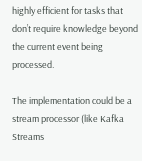highly efficient for tasks that don’t require knowledge beyond the current event being processed.

The implementation could be a stream processor (like Kafka Streams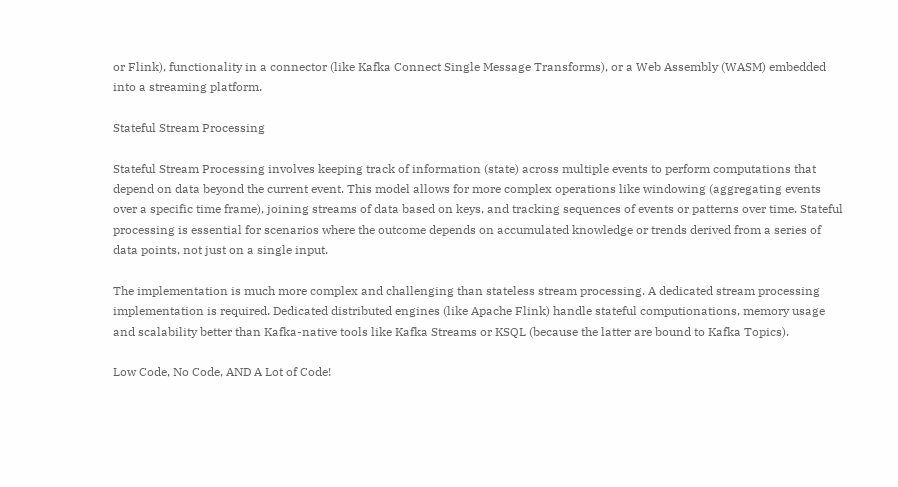or Flink), functionality in a connector (like Kafka Connect Single Message Transforms), or a Web Assembly (WASM) embedded into a streaming platform.

Stateful Stream Processing

Stateful Stream Processing involves keeping track of information (state) across multiple events to perform computations that depend on data beyond the current event. This model allows for more complex operations like windowing (aggregating events over a specific time frame), joining streams of data based on keys, and tracking sequences of events or patterns over time. Stateful processing is essential for scenarios where the outcome depends on accumulated knowledge or trends derived from a series of data points, not just on a single input.

The implementation is much more complex and challenging than stateless stream processing. A dedicated stream processing implementation is required. Dedicated distributed engines (like Apache Flink) handle stateful computionations, memory usage and scalability better than Kafka-native tools like Kafka Streams or KSQL (because the latter are bound to Kafka Topics).

Low Code, No Code, AND A Lot of Code!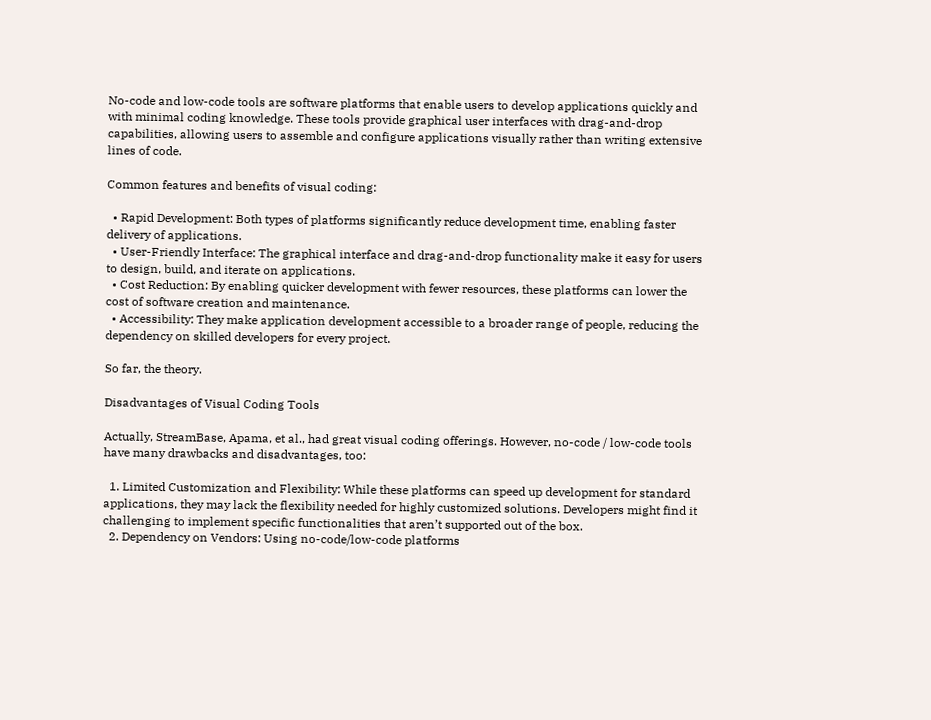No-code and low-code tools are software platforms that enable users to develop applications quickly and with minimal coding knowledge. These tools provide graphical user interfaces with drag-and-drop capabilities, allowing users to assemble and configure applications visually rather than writing extensive lines of code.

Common features and benefits of visual coding:

  • Rapid Development: Both types of platforms significantly reduce development time, enabling faster delivery of applications.
  • User-Friendly Interface: The graphical interface and drag-and-drop functionality make it easy for users to design, build, and iterate on applications.
  • Cost Reduction: By enabling quicker development with fewer resources, these platforms can lower the cost of software creation and maintenance.
  • Accessibility: They make application development accessible to a broader range of people, reducing the dependency on skilled developers for every project.

So far, the theory.

Disadvantages of Visual Coding Tools

Actually, StreamBase, Apama, et al., had great visual coding offerings. However, no-code / low-code tools have many drawbacks and disadvantages, too:

  1. Limited Customization and Flexibility: While these platforms can speed up development for standard applications, they may lack the flexibility needed for highly customized solutions. Developers might find it challenging to implement specific functionalities that aren’t supported out of the box.
  2. Dependency on Vendors: Using no-code/low-code platforms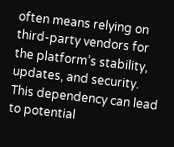often means relying on third-party vendors for the platform’s stability, updates, and security. This dependency can lead to potential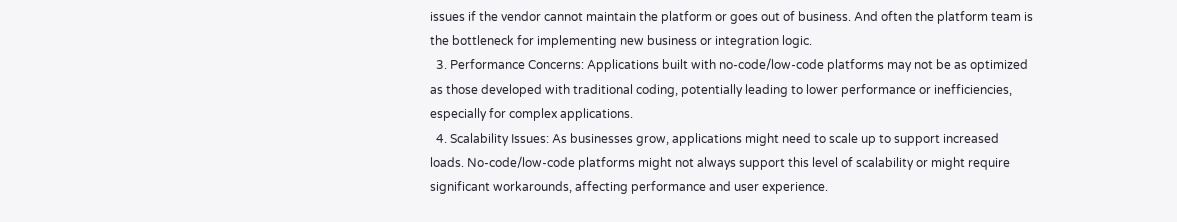issues if the vendor cannot maintain the platform or goes out of business. And often the platform team is the bottleneck for implementing new business or integration logic.
  3. Performance Concerns: Applications built with no-code/low-code platforms may not be as optimized as those developed with traditional coding, potentially leading to lower performance or inefficiencies, especially for complex applications.
  4. Scalability Issues: As businesses grow, applications might need to scale up to support increased loads. No-code/low-code platforms might not always support this level of scalability or might require significant workarounds, affecting performance and user experience.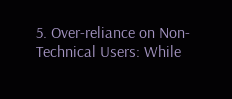5. Over-reliance on Non-Technical Users: While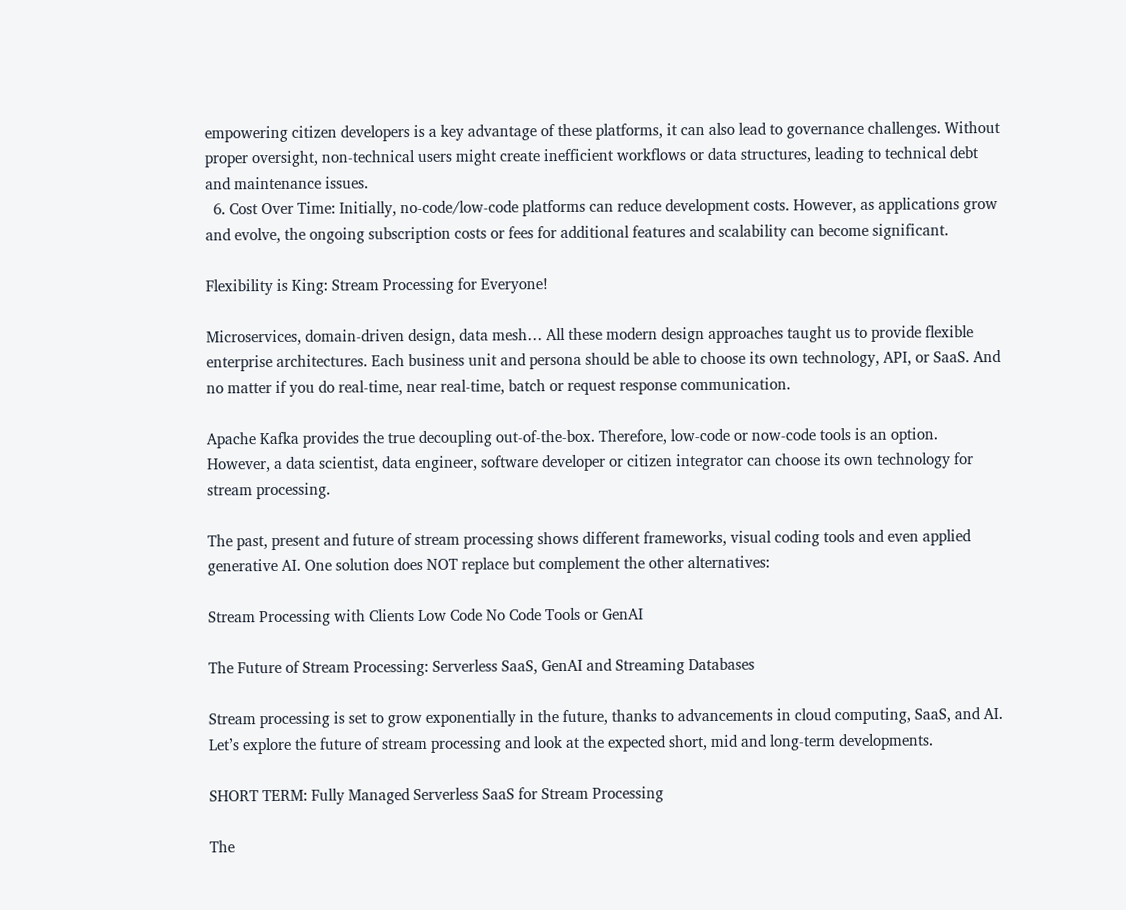empowering citizen developers is a key advantage of these platforms, it can also lead to governance challenges. Without proper oversight, non-technical users might create inefficient workflows or data structures, leading to technical debt and maintenance issues.
  6. Cost Over Time: Initially, no-code/low-code platforms can reduce development costs. However, as applications grow and evolve, the ongoing subscription costs or fees for additional features and scalability can become significant.

Flexibility is King: Stream Processing for Everyone!

Microservices, domain-driven design, data mesh… All these modern design approaches taught us to provide flexible enterprise architectures. Each business unit and persona should be able to choose its own technology, API, or SaaS. And no matter if you do real-time, near real-time, batch or request response communication.

Apache Kafka provides the true decoupling out-of-the-box. Therefore, low-code or now-code tools is an option. However, a data scientist, data engineer, software developer or citizen integrator can choose its own technology for stream processing.

The past, present and future of stream processing shows different frameworks, visual coding tools and even applied generative AI. One solution does NOT replace but complement the other alternatives:

Stream Processing with Clients Low Code No Code Tools or GenAI

The Future of Stream Processing: Serverless SaaS, GenAI and Streaming Databases

Stream processing is set to grow exponentially in the future, thanks to advancements in cloud computing, SaaS, and AI. Let’s explore the future of stream processing and look at the expected short, mid and long-term developments.

SHORT TERM: Fully Managed Serverless SaaS for Stream Processing

The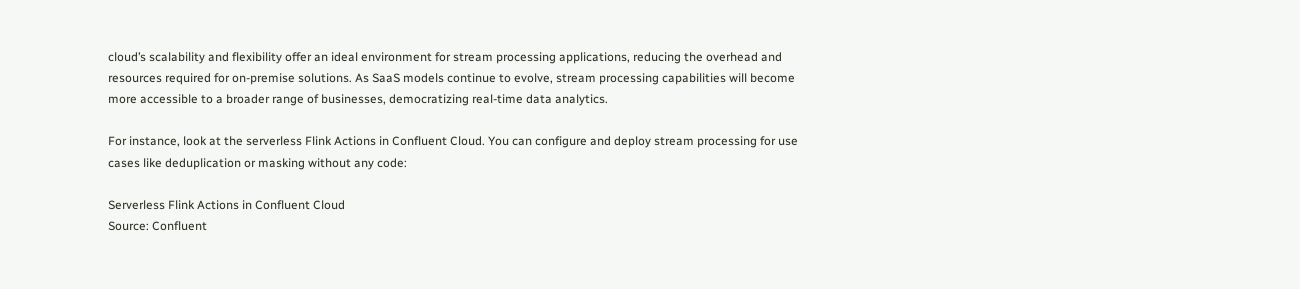cloud’s scalability and flexibility offer an ideal environment for stream processing applications, reducing the overhead and resources required for on-premise solutions. As SaaS models continue to evolve, stream processing capabilities will become more accessible to a broader range of businesses, democratizing real-time data analytics.

For instance, look at the serverless Flink Actions in Confluent Cloud. You can configure and deploy stream processing for use cases like deduplication or masking without any code:

Serverless Flink Actions in Confluent Cloud
Source: Confluent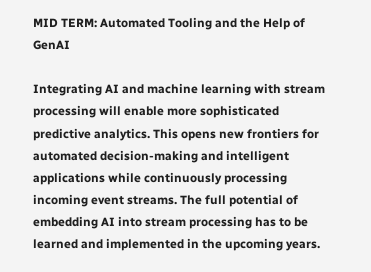MID TERM: Automated Tooling and the Help of GenAI

Integrating AI and machine learning with stream processing will enable more sophisticated predictive analytics. This opens new frontiers for automated decision-making and intelligent applications while continuously processing incoming event streams. The full potential of embedding AI into stream processing has to be learned and implemented in the upcoming years.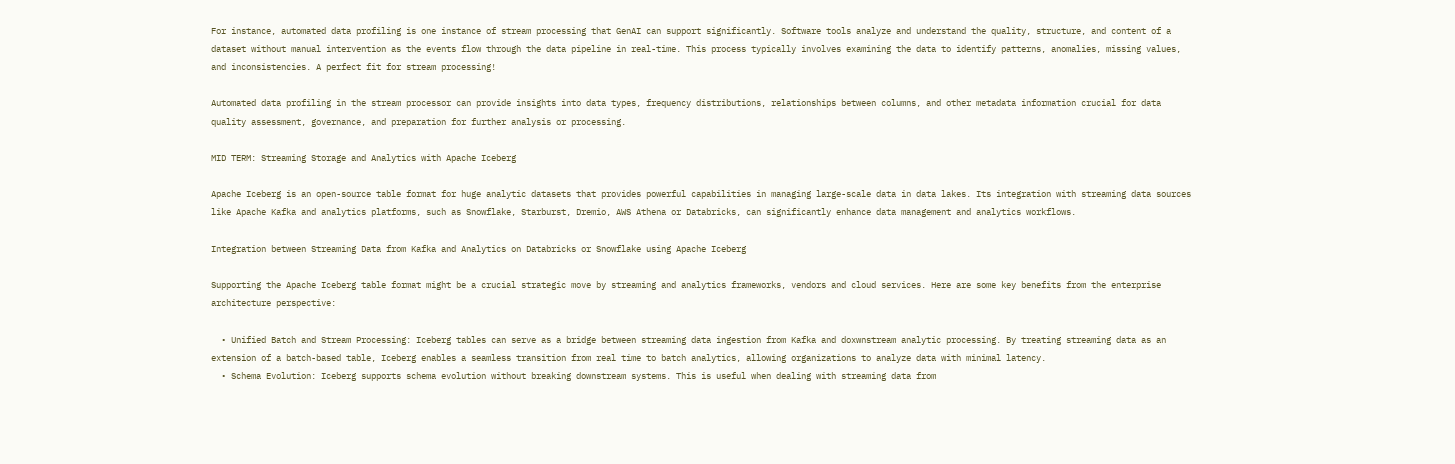For instance, automated data profiling is one instance of stream processing that GenAI can support significantly. Software tools analyze and understand the quality, structure, and content of a dataset without manual intervention as the events flow through the data pipeline in real-time. This process typically involves examining the data to identify patterns, anomalies, missing values, and inconsistencies. A perfect fit for stream processing!

Automated data profiling in the stream processor can provide insights into data types, frequency distributions, relationships between columns, and other metadata information crucial for data quality assessment, governance, and preparation for further analysis or processing.

MID TERM: Streaming Storage and Analytics with Apache Iceberg

Apache Iceberg is an open-source table format for huge analytic datasets that provides powerful capabilities in managing large-scale data in data lakes. Its integration with streaming data sources like Apache Kafka and analytics platforms, such as Snowflake, Starburst, Dremio, AWS Athena or Databricks, can significantly enhance data management and analytics workflows.

Integration between Streaming Data from Kafka and Analytics on Databricks or Snowflake using Apache Iceberg

Supporting the Apache Iceberg table format might be a crucial strategic move by streaming and analytics frameworks, vendors and cloud services. Here are some key benefits from the enterprise architecture perspective:

  • Unified Batch and Stream Processing: Iceberg tables can serve as a bridge between streaming data ingestion from Kafka and doxwnstream analytic processing. By treating streaming data as an extension of a batch-based table, Iceberg enables a seamless transition from real time to batch analytics, allowing organizations to analyze data with minimal latency.
  • Schema Evolution: Iceberg supports schema evolution without breaking downstream systems. This is useful when dealing with streaming data from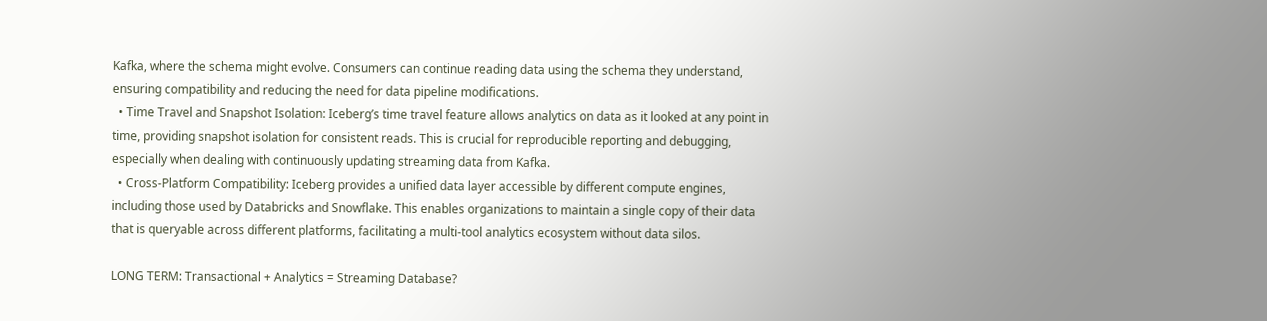Kafka, where the schema might evolve. Consumers can continue reading data using the schema they understand, ensuring compatibility and reducing the need for data pipeline modifications.
  • Time Travel and Snapshot Isolation: Iceberg’s time travel feature allows analytics on data as it looked at any point in time, providing snapshot isolation for consistent reads. This is crucial for reproducible reporting and debugging, especially when dealing with continuously updating streaming data from Kafka.
  • Cross-Platform Compatibility: Iceberg provides a unified data layer accessible by different compute engines, including those used by Databricks and Snowflake. This enables organizations to maintain a single copy of their data that is queryable across different platforms, facilitating a multi-tool analytics ecosystem without data silos.

LONG TERM: Transactional + Analytics = Streaming Database?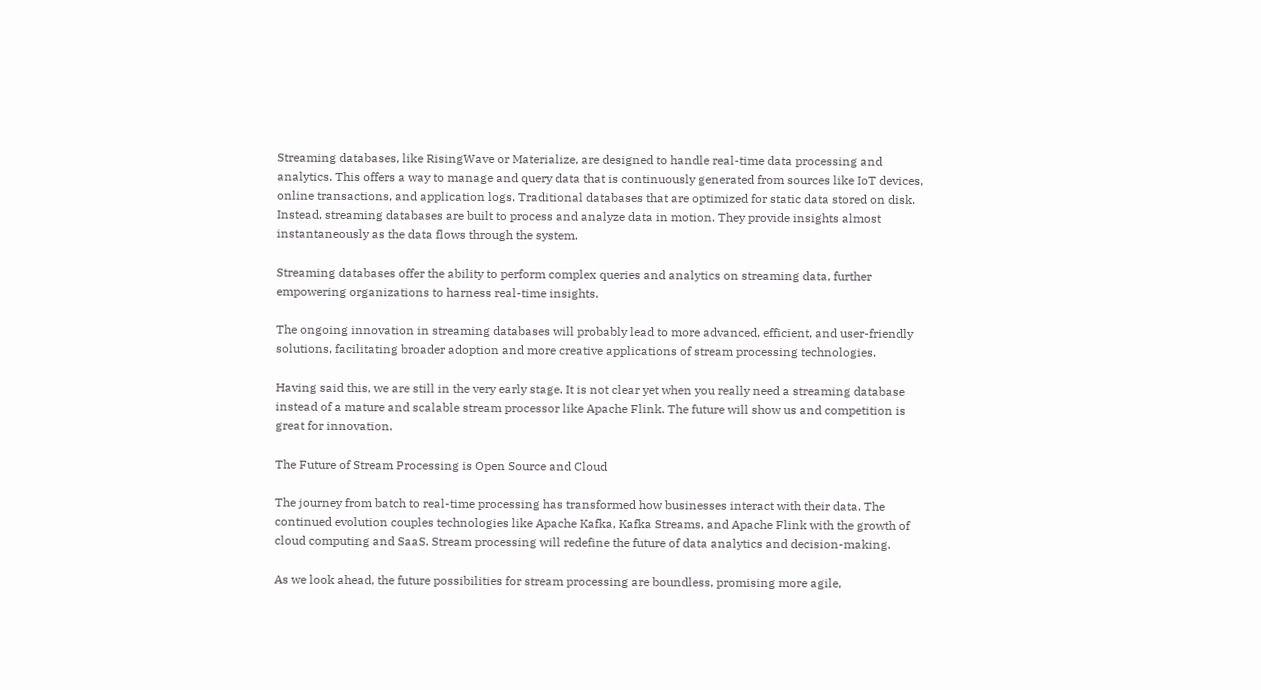Streaming databases, like RisingWave or Materialize, are designed to handle real-time data processing and analytics. This offers a way to manage and query data that is continuously generated from sources like IoT devices, online transactions, and application logs. Traditional databases that are optimized for static data stored on disk. Instead, streaming databases are built to process and analyze data in motion. They provide insights almost instantaneously as the data flows through the system.

Streaming databases offer the ability to perform complex queries and analytics on streaming data, further empowering organizations to harness real-time insights.

The ongoing innovation in streaming databases will probably lead to more advanced, efficient, and user-friendly solutions, facilitating broader adoption and more creative applications of stream processing technologies.

Having said this, we are still in the very early stage. It is not clear yet when you really need a streaming database instead of a mature and scalable stream processor like Apache Flink. The future will show us and competition is great for innovation.

The Future of Stream Processing is Open Source and Cloud

The journey from batch to real-time processing has transformed how businesses interact with their data. The continued evolution couples technologies like Apache Kafka, Kafka Streams, and Apache Flink with the growth of cloud computing and SaaS. Stream processing will redefine the future of data analytics and decision-making.

As we look ahead, the future possibilities for stream processing are boundless, promising more agile,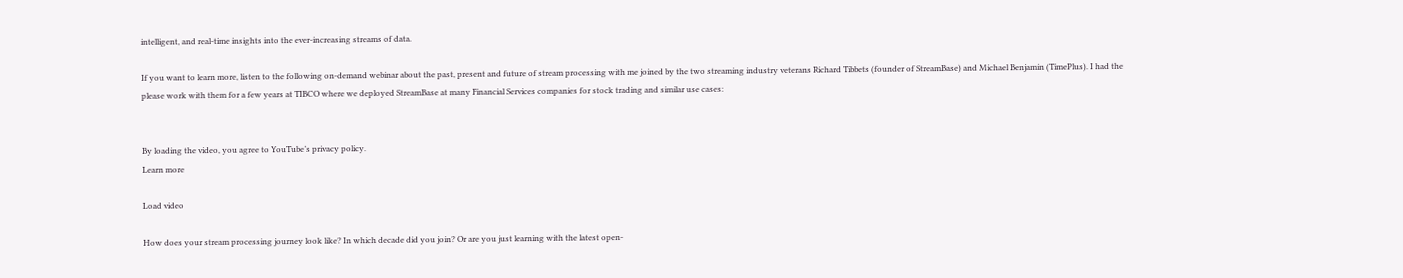intelligent, and real-time insights into the ever-increasing streams of data.

If you want to learn more, listen to the following on-demand webinar about the past, present and future of stream processing with me joined by the two streaming industry veterans Richard Tibbets (founder of StreamBase) and Michael Benjamin (TimePlus). I had the please work with them for a few years at TIBCO where we deployed StreamBase at many Financial Services companies for stock trading and similar use cases:


By loading the video, you agree to YouTube’s privacy policy.
Learn more

Load video

How does your stream processing journey look like? In which decade did you join? Or are you just learning with the latest open-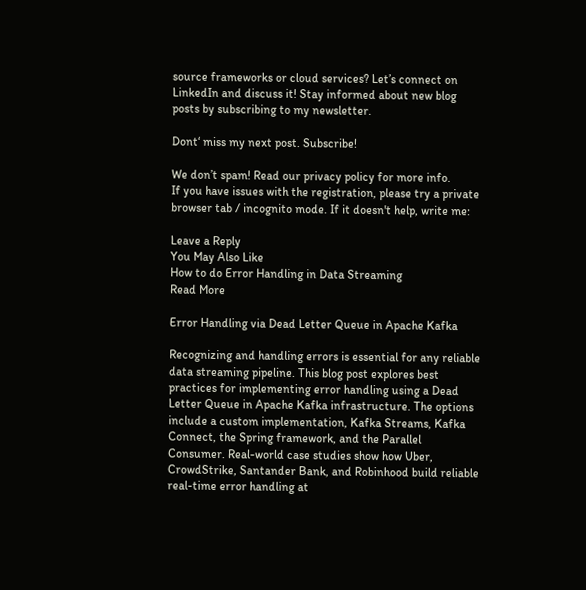source frameworks or cloud services? Let’s connect on LinkedIn and discuss it! Stay informed about new blog posts by subscribing to my newsletter.

Dont‘ miss my next post. Subscribe!

We don’t spam! Read our privacy policy for more info.
If you have issues with the registration, please try a private browser tab / incognito mode. If it doesn't help, write me:

Leave a Reply
You May Also Like
How to do Error Handling in Data Streaming
Read More

Error Handling via Dead Letter Queue in Apache Kafka

Recognizing and handling errors is essential for any reliable data streaming pipeline. This blog post explores best practices for implementing error handling using a Dead Letter Queue in Apache Kafka infrastructure. The options include a custom implementation, Kafka Streams, Kafka Connect, the Spring framework, and the Parallel Consumer. Real-world case studies show how Uber, CrowdStrike, Santander Bank, and Robinhood build reliable real-time error handling at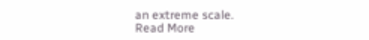an extreme scale.
Read More